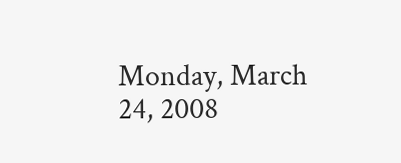Monday, March 24, 2008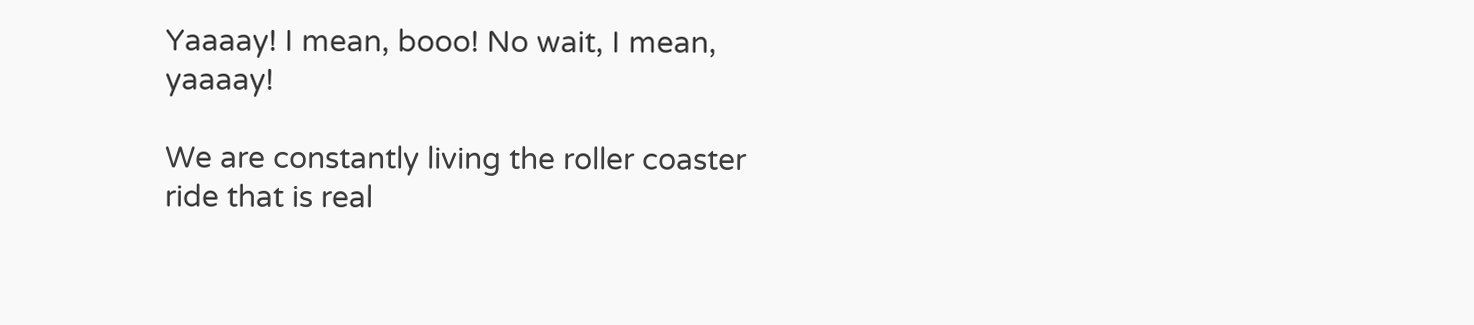Yaaaay! I mean, booo! No wait, I mean, yaaaay!

We are constantly living the roller coaster ride that is real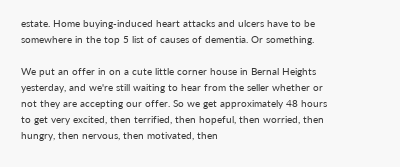estate. Home buying-induced heart attacks and ulcers have to be somewhere in the top 5 list of causes of dementia. Or something.

We put an offer in on a cute little corner house in Bernal Heights yesterday, and we're still waiting to hear from the seller whether or not they are accepting our offer. So we get approximately 48 hours to get very excited, then terrified, then hopeful, then worried, then hungry, then nervous, then motivated, then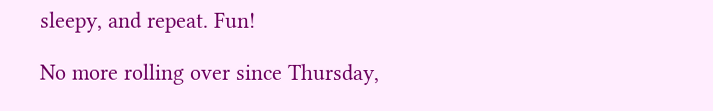sleepy, and repeat. Fun!

No more rolling over since Thursday,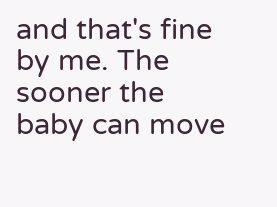and that's fine by me. The sooner the baby can move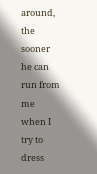around, the sooner he can run from me when I try to dress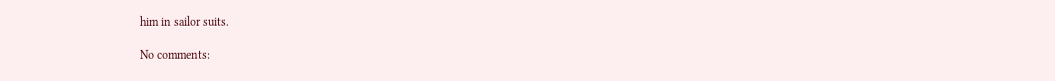him in sailor suits.

No comments: